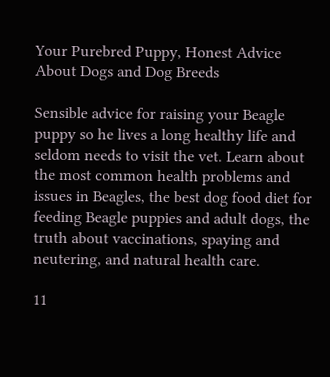Your Purebred Puppy, Honest Advice About Dogs and Dog Breeds

Sensible advice for raising your Beagle puppy so he lives a long healthy life and seldom needs to visit the vet. Learn about the most common health problems and issues in Beagles, the best dog food diet for feeding Beagle puppies and adult dogs, the truth about vaccinations, spaying and neutering, and natural health care.

11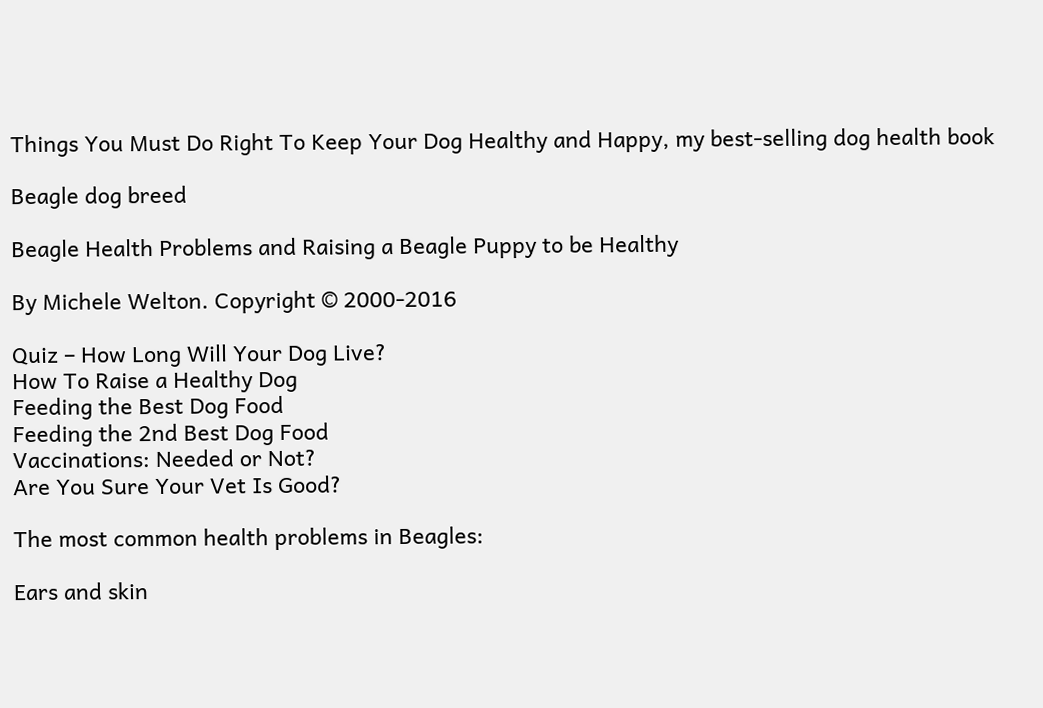Things You Must Do Right To Keep Your Dog Healthy and Happy, my best-selling dog health book

Beagle dog breed

Beagle Health Problems and Raising a Beagle Puppy to be Healthy

By Michele Welton. Copyright © 2000-2016

Quiz – How Long Will Your Dog Live?
How To Raise a Healthy Dog
Feeding the Best Dog Food
Feeding the 2nd Best Dog Food
Vaccinations: Needed or Not?
Are You Sure Your Vet Is Good?

The most common health problems in Beagles:

Ears and skin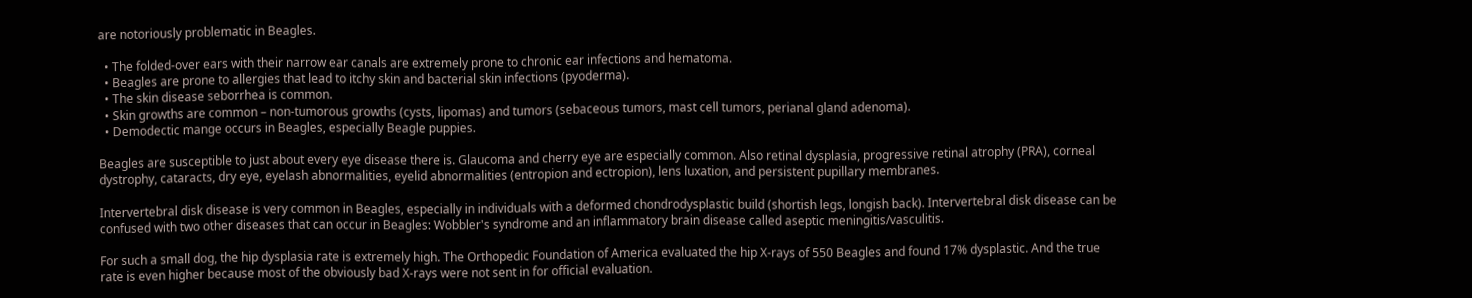are notoriously problematic in Beagles.

  • The folded-over ears with their narrow ear canals are extremely prone to chronic ear infections and hematoma.
  • Beagles are prone to allergies that lead to itchy skin and bacterial skin infections (pyoderma).
  • The skin disease seborrhea is common.
  • Skin growths are common – non-tumorous growths (cysts, lipomas) and tumors (sebaceous tumors, mast cell tumors, perianal gland adenoma).
  • Demodectic mange occurs in Beagles, especially Beagle puppies.

Beagles are susceptible to just about every eye disease there is. Glaucoma and cherry eye are especially common. Also retinal dysplasia, progressive retinal atrophy (PRA), corneal dystrophy, cataracts, dry eye, eyelash abnormalities, eyelid abnormalities (entropion and ectropion), lens luxation, and persistent pupillary membranes.

Intervertebral disk disease is very common in Beagles, especially in individuals with a deformed chondrodysplastic build (shortish legs, longish back). Intervertebral disk disease can be confused with two other diseases that can occur in Beagles: Wobbler's syndrome and an inflammatory brain disease called aseptic meningitis/vasculitis.

For such a small dog, the hip dysplasia rate is extremely high. The Orthopedic Foundation of America evaluated the hip X-rays of 550 Beagles and found 17% dysplastic. And the true rate is even higher because most of the obviously bad X-rays were not sent in for official evaluation.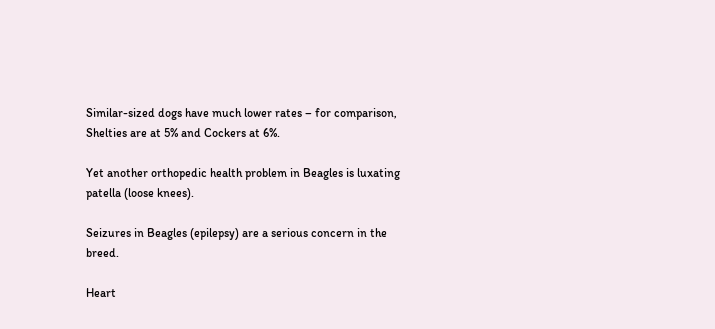Similar-sized dogs have much lower rates – for comparison, Shelties are at 5% and Cockers at 6%.

Yet another orthopedic health problem in Beagles is luxating patella (loose knees).

Seizures in Beagles (epilepsy) are a serious concern in the breed.

Heart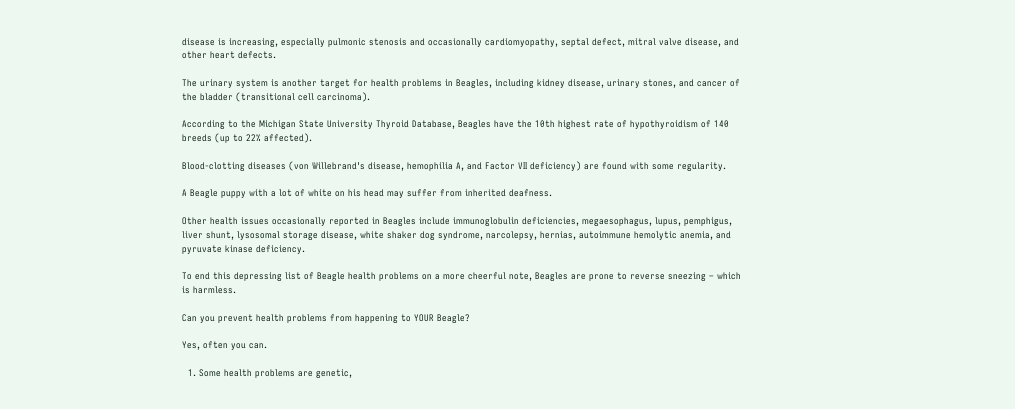disease is increasing, especially pulmonic stenosis and occasionally cardiomyopathy, septal defect, mitral valve disease, and other heart defects.

The urinary system is another target for health problems in Beagles, including kidney disease, urinary stones, and cancer of the bladder (transitional cell carcinoma).

According to the Michigan State University Thyroid Database, Beagles have the 10th highest rate of hypothyroidism of 140 breeds (up to 22% affected).

Blood-clotting diseases (von Willebrand's disease, hemophilia A, and Factor VII deficiency) are found with some regularity.

A Beagle puppy with a lot of white on his head may suffer from inherited deafness.

Other health issues occasionally reported in Beagles include immunoglobulin deficiencies, megaesophagus, lupus, pemphigus, liver shunt, lysosomal storage disease, white shaker dog syndrome, narcolepsy, hernias, autoimmune hemolytic anemia, and pyruvate kinase deficiency.

To end this depressing list of Beagle health problems on a more cheerful note, Beagles are prone to reverse sneezing – which is harmless.

Can you prevent health problems from happening to YOUR Beagle?

Yes, often you can.

  1. Some health problems are genetic,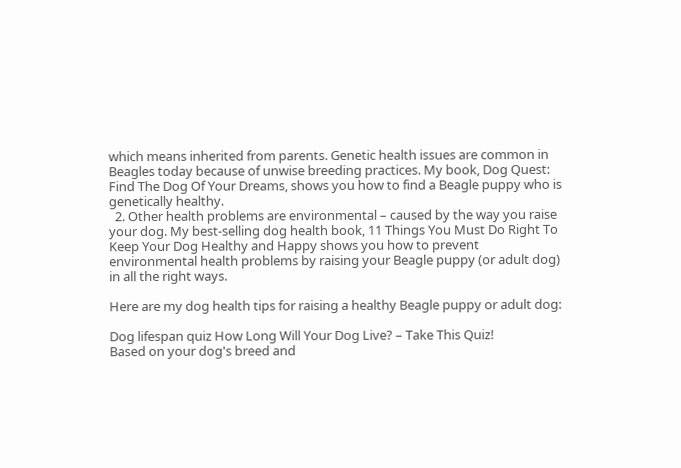which means inherited from parents. Genetic health issues are common in Beagles today because of unwise breeding practices. My book, Dog Quest: Find The Dog Of Your Dreams, shows you how to find a Beagle puppy who is genetically healthy.
  2. Other health problems are environmental – caused by the way you raise your dog. My best-selling dog health book, 11 Things You Must Do Right To Keep Your Dog Healthy and Happy shows you how to prevent environmental health problems by raising your Beagle puppy (or adult dog) in all the right ways.

Here are my dog health tips for raising a healthy Beagle puppy or adult dog:

Dog lifespan quiz How Long Will Your Dog Live? – Take This Quiz!
Based on your dog's breed and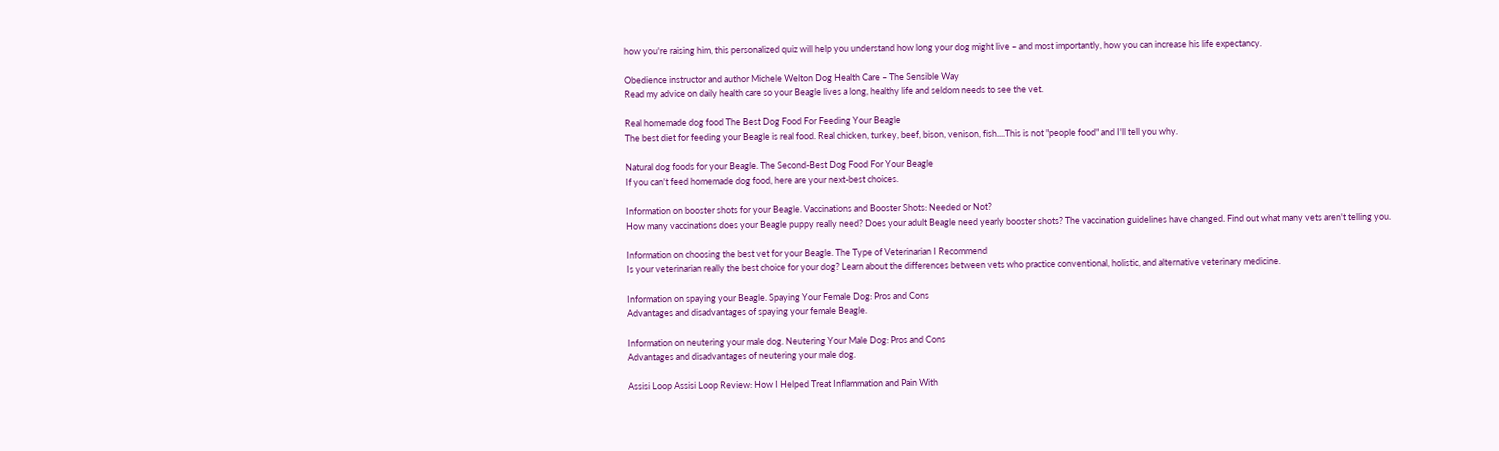how you're raising him, this personalized quiz will help you understand how long your dog might live – and most importantly, how you can increase his life expectancy.

Obedience instructor and author Michele Welton Dog Health Care – The Sensible Way
Read my advice on daily health care so your Beagle lives a long, healthy life and seldom needs to see the vet.

Real homemade dog food The Best Dog Food For Feeding Your Beagle
The best diet for feeding your Beagle is real food. Real chicken, turkey, beef, bison, venison, fish....This is not "people food" and I'll tell you why.

Natural dog foods for your Beagle. The Second-Best Dog Food For Your Beagle
If you can't feed homemade dog food, here are your next-best choices.

Information on booster shots for your Beagle. Vaccinations and Booster Shots: Needed or Not?
How many vaccinations does your Beagle puppy really need? Does your adult Beagle need yearly booster shots? The vaccination guidelines have changed. Find out what many vets aren't telling you.

Information on choosing the best vet for your Beagle. The Type of Veterinarian I Recommend
Is your veterinarian really the best choice for your dog? Learn about the differences between vets who practice conventional, holistic, and alternative veterinary medicine.

Information on spaying your Beagle. Spaying Your Female Dog: Pros and Cons
Advantages and disadvantages of spaying your female Beagle.

Information on neutering your male dog. Neutering Your Male Dog: Pros and Cons
Advantages and disadvantages of neutering your male dog.

Assisi Loop Assisi Loop Review: How I Helped Treat Inflammation and Pain With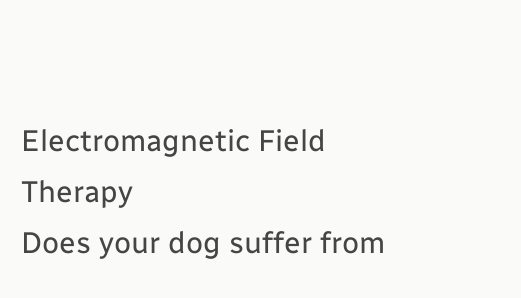Electromagnetic Field Therapy
Does your dog suffer from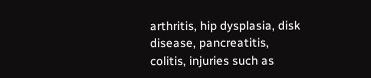arthritis, hip dysplasia, disk disease, pancreatitis, colitis, injuries such as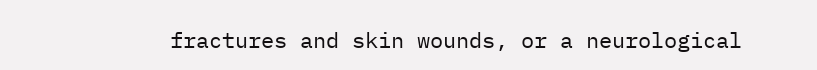fractures and skin wounds, or a neurological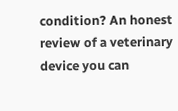condition? An honest review of a veterinary device you can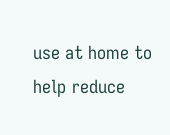use at home to help reduce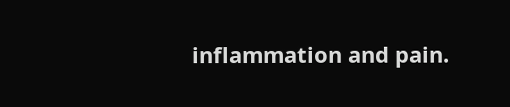inflammation and pain.